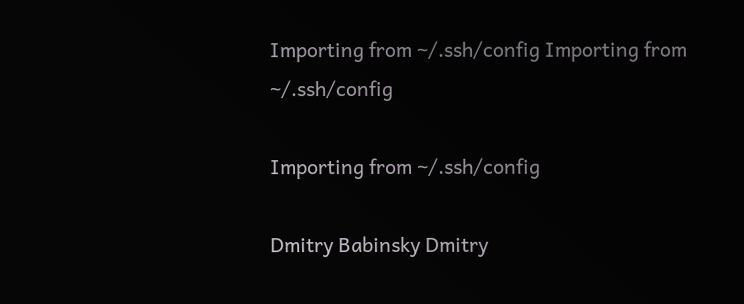Importing from ~/.ssh/config Importing from ~/.ssh/config

Importing from ~/.ssh/config

Dmitry Babinsky Dmitry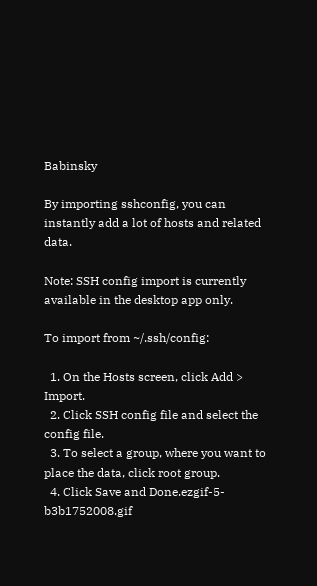Babinsky

By importing sshconfig, you can instantly add a lot of hosts and related data.

Note: SSH config import is currently available in the desktop app only.

To import from ~/.ssh/config:

  1. On the Hosts screen, click Add > Import.
  2. Click SSH config file and select the config file.
  3. To select a group, where you want to place the data, click root group.
  4. Click Save and Done.ezgif-5-b3b1752008.gif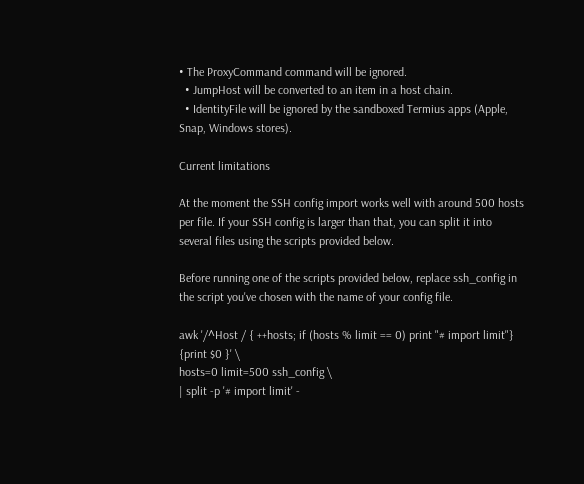• The ProxyCommand command will be ignored.
  • JumpHost will be converted to an item in a host chain.
  • IdentityFile will be ignored by the sandboxed Termius apps (Apple, Snap, Windows stores).

Current limitations

At the moment the SSH config import works well with around 500 hosts per file. If your SSH config is larger than that, you can split it into several files using the scripts provided below.

Before running one of the scripts provided below, replace ssh_config in the script you've chosen with the name of your config file.

awk '/^Host / { ++hosts; if (hosts % limit == 0) print "# import limit"} {print $0 }' \
hosts=0 limit=500 ssh_config \
| split -p '# import limit' -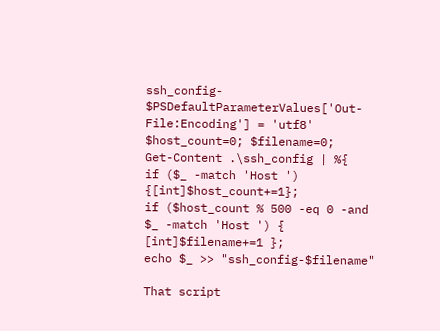ssh_config-
$PSDefaultParameterValues['Out-File:Encoding'] = 'utf8'
$host_count=0; $filename=0;
Get-Content .\ssh_config | %{
if ($_ -match 'Host ') {[int]$host_count+=1};
if ($host_count % 500 -eq 0 -and $_ -match 'Host ') { [int]$filename+=1 };
echo $_ >> "ssh_config-$filename"

That script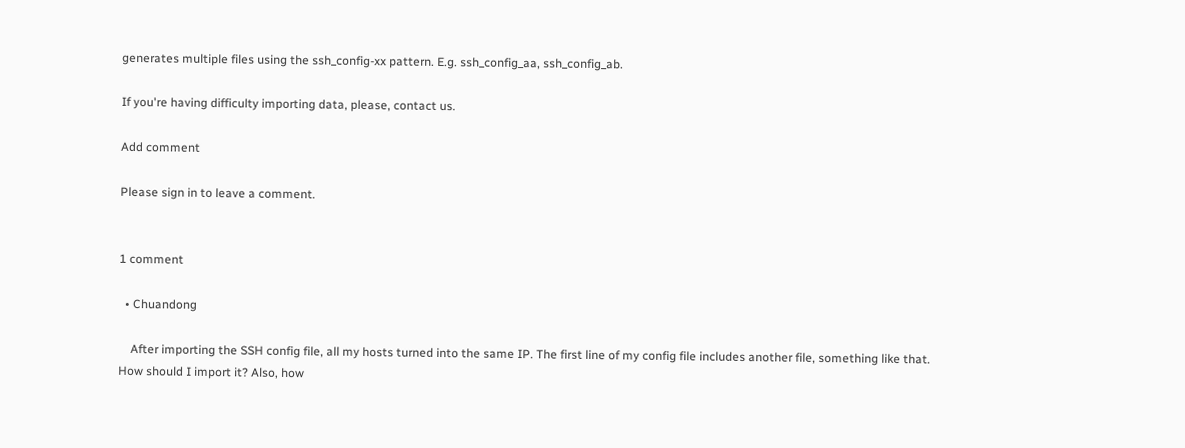generates multiple files using the ssh_config-xx pattern. E.g. ssh_config_aa, ssh_config_ab.

If you're having difficulty importing data, please, contact us.

Add comment

Please sign in to leave a comment.


1 comment

  • Chuandong

    After importing the SSH config file, all my hosts turned into the same IP. The first line of my config file includes another file, something like that. How should I import it? Also, how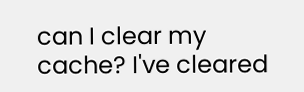can I clear my cache? I've cleared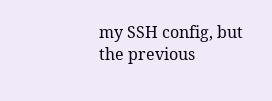my SSH config, but the previous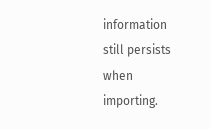information still persists when importing.